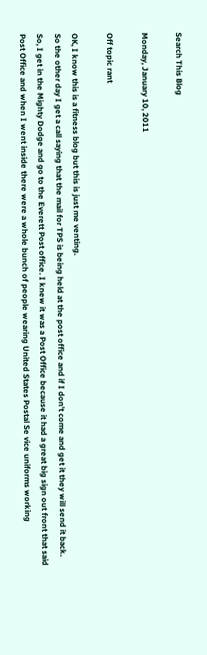Search This Blog

Monday, January 10, 2011

Off topic rant

OK, I know this is a fitness blog but this is just me venting.
So the other day I get a call saying that the mail for TPS is being held at the post office and if I don't come and get it they will send it back.
So, I get in the Mighty Dodge and go to the Everett Post office. I knew it was a Post Office because it had a great big sign out front that said Post Office and when I went inside there were a whole bunch of people wearing United States Postal Se vice uniforms working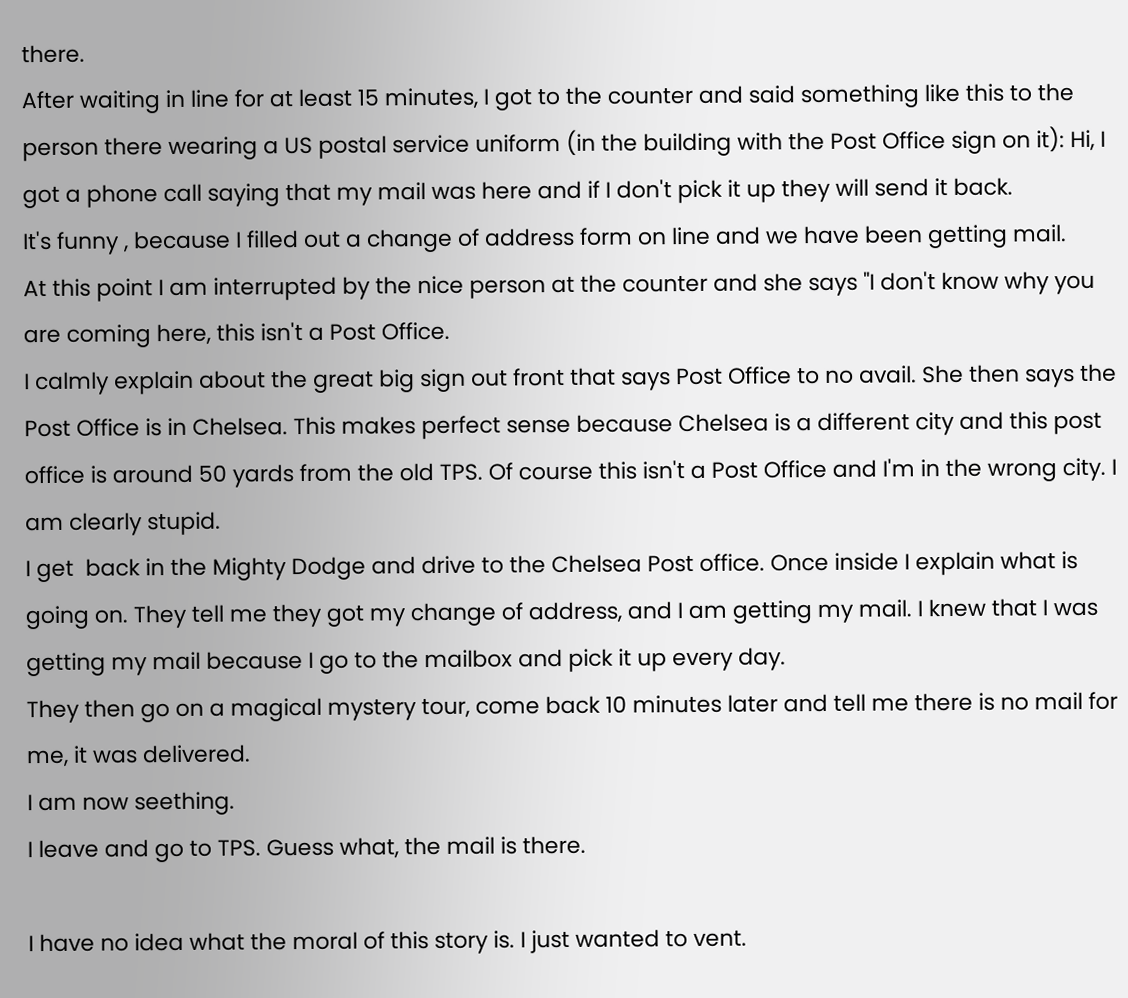there.
After waiting in line for at least 15 minutes, I got to the counter and said something like this to the person there wearing a US postal service uniform (in the building with the Post Office sign on it): Hi, I got a phone call saying that my mail was here and if I don't pick it up they will send it back.
It's funny , because I filled out a change of address form on line and we have been getting mail.
At this point I am interrupted by the nice person at the counter and she says "I don't know why you are coming here, this isn't a Post Office.
I calmly explain about the great big sign out front that says Post Office to no avail. She then says the Post Office is in Chelsea. This makes perfect sense because Chelsea is a different city and this post office is around 50 yards from the old TPS. Of course this isn't a Post Office and I'm in the wrong city. I am clearly stupid.
I get  back in the Mighty Dodge and drive to the Chelsea Post office. Once inside I explain what is going on. They tell me they got my change of address, and I am getting my mail. I knew that I was getting my mail because I go to the mailbox and pick it up every day.
They then go on a magical mystery tour, come back 10 minutes later and tell me there is no mail for me, it was delivered.
I am now seething.
I leave and go to TPS. Guess what, the mail is there.

I have no idea what the moral of this story is. I just wanted to vent.